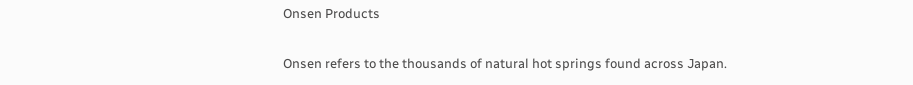Onsen Products

Onsen refers to the thousands of natural hot springs found across Japan.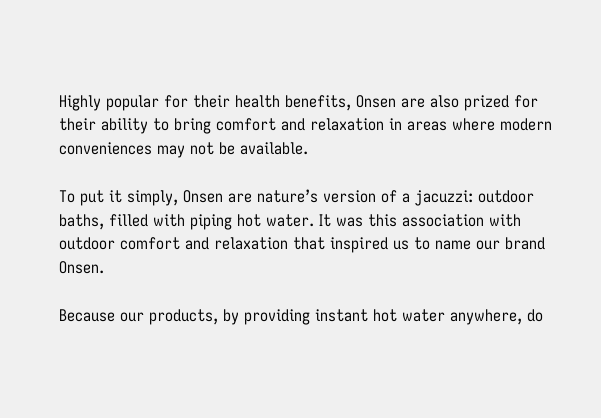Highly popular for their health benefits, Onsen are also prized for their ability to bring comfort and relaxation in areas where modern conveniences may not be available.

To put it simply, Onsen are nature’s version of a jacuzzi: outdoor baths, filled with piping hot water. It was this association with outdoor comfort and relaxation that inspired us to name our brand Onsen.

Because our products, by providing instant hot water anywhere, do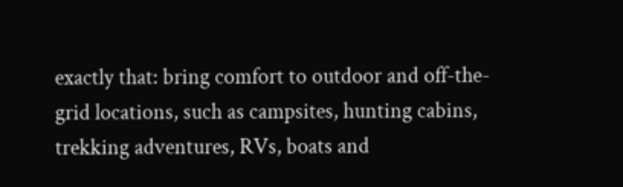exactly that: bring comfort to outdoor and off-the-grid locations, such as campsites, hunting cabins, trekking adventures, RVs, boats and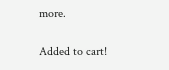more.

Added to cart!